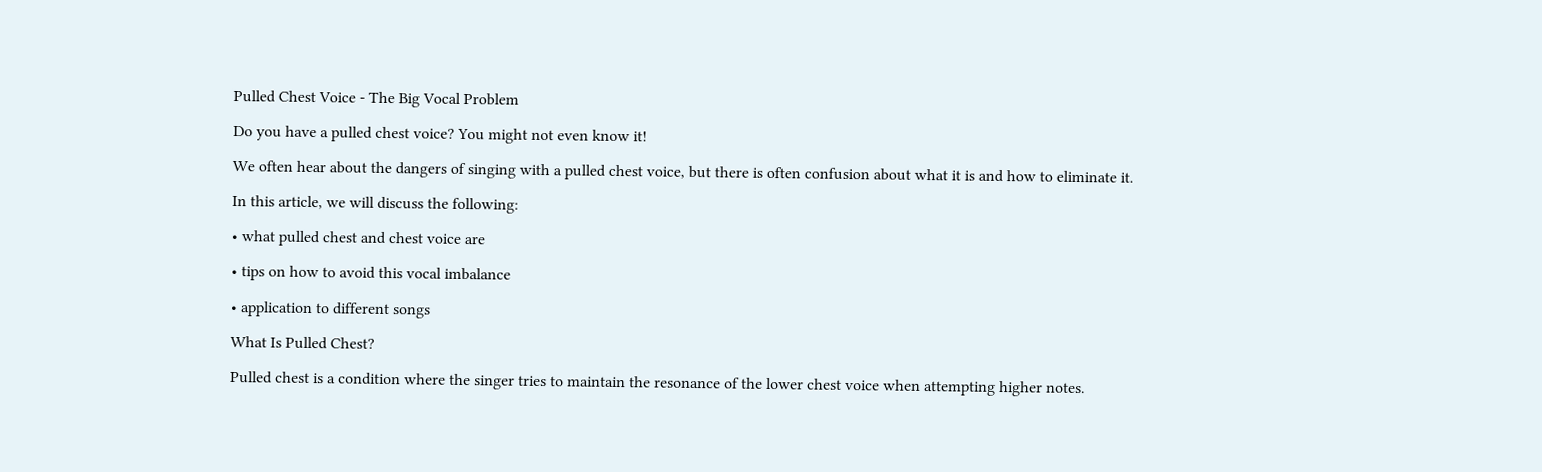Pulled Chest Voice - The Big Vocal Problem

Do you have a pulled chest voice? You might not even know it!

We often hear about the dangers of singing with a pulled chest voice, but there is often confusion about what it is and how to eliminate it.

In this article, we will discuss the following:

• what pulled chest and chest voice are

• tips on how to avoid this vocal imbalance

• application to different songs

What Is Pulled Chest?

Pulled chest is a condition where the singer tries to maintain the resonance of the lower chest voice when attempting higher notes.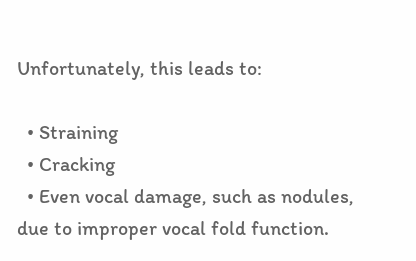Unfortunately, this leads to:

  • Straining
  • Cracking
  • Even vocal damage, such as nodules, due to improper vocal fold function.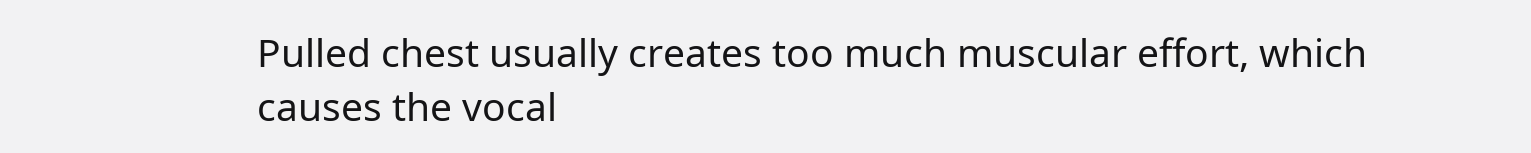Pulled chest usually creates too much muscular effort, which causes the vocal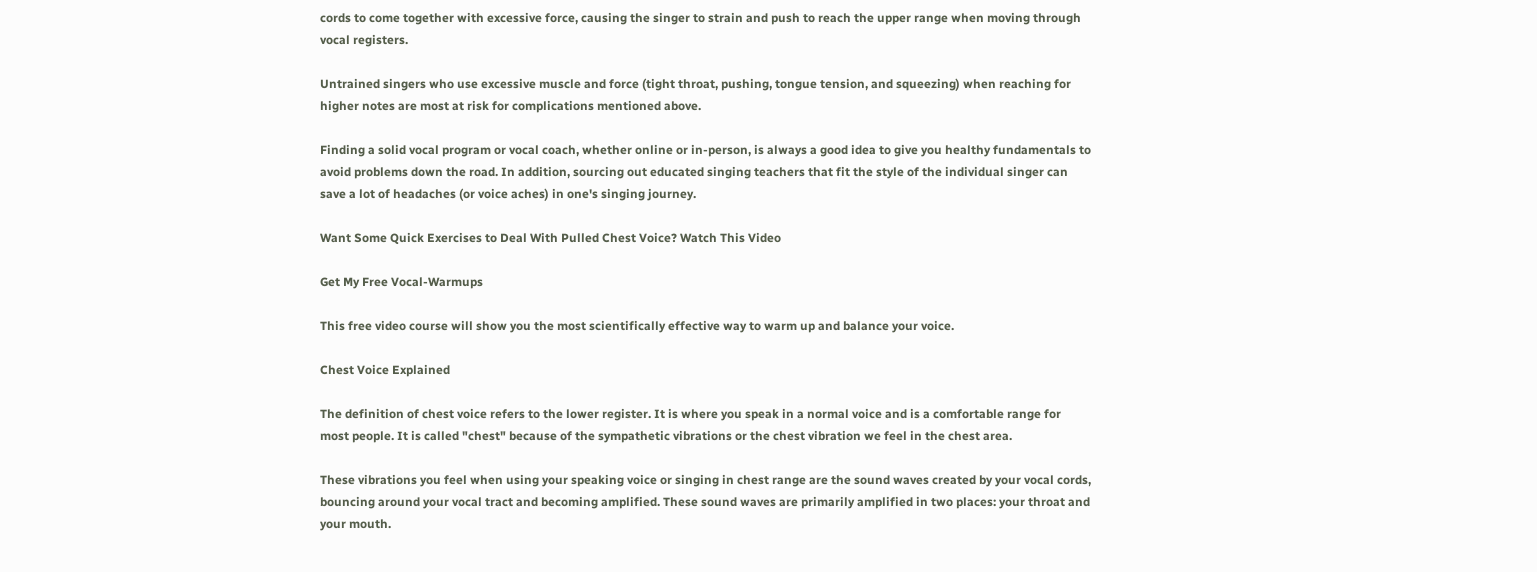cords to come together with excessive force, causing the singer to strain and push to reach the upper range when moving through vocal registers.

Untrained singers who use excessive muscle and force (tight throat, pushing, tongue tension, and squeezing) when reaching for higher notes are most at risk for complications mentioned above.

Finding a solid vocal program or vocal coach, whether online or in-person, is always a good idea to give you healthy fundamentals to avoid problems down the road. In addition, sourcing out educated singing teachers that fit the style of the individual singer can save a lot of headaches (or voice aches) in one's singing journey.

Want Some Quick Exercises to Deal With Pulled Chest Voice? Watch This Video

Get My Free Vocal-Warmups

This free video course will show you the most scientifically effective way to warm up and balance your voice.

Chest Voice Explained

The definition of chest voice refers to the lower register. It is where you speak in a normal voice and is a comfortable range for most people. It is called "chest" because of the sympathetic vibrations or the chest vibration we feel in the chest area.

These vibrations you feel when using your speaking voice or singing in chest range are the sound waves created by your vocal cords, bouncing around your vocal tract and becoming amplified. These sound waves are primarily amplified in two places: your throat and your mouth.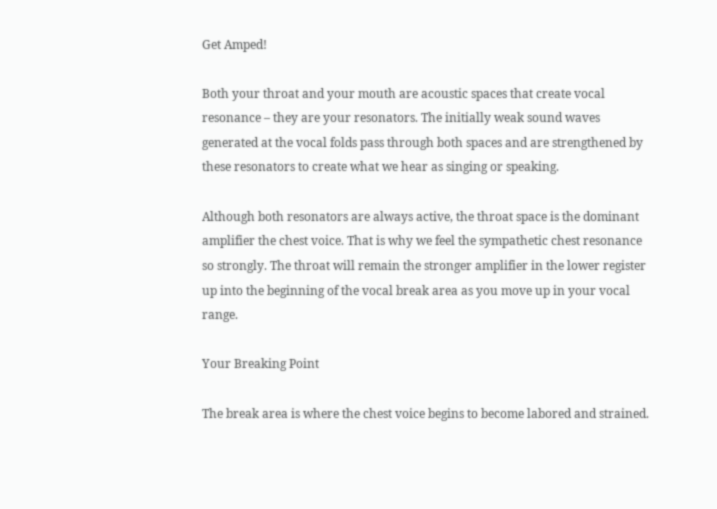Get Amped!

Both your throat and your mouth are acoustic spaces that create vocal resonance – they are your resonators. The initially weak sound waves generated at the vocal folds pass through both spaces and are strengthened by these resonators to create what we hear as singing or speaking.

Although both resonators are always active, the throat space is the dominant amplifier the chest voice. That is why we feel the sympathetic chest resonance so strongly. The throat will remain the stronger amplifier in the lower register up into the beginning of the vocal break area as you move up in your vocal range.

Your Breaking Point

The break area is where the chest voice begins to become labored and strained.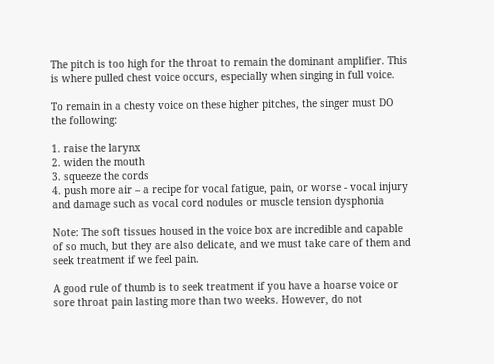The pitch is too high for the throat to remain the dominant amplifier. This is where pulled chest voice occurs, especially when singing in full voice.

To remain in a chesty voice on these higher pitches, the singer must DO the following:

1. raise the larynx
2. widen the mouth
3. squeeze the cords
4. push more air – a recipe for vocal fatigue, pain, or worse - vocal injury and damage such as vocal cord nodules or muscle tension dysphonia

Note: The soft tissues housed in the voice box are incredible and capable of so much, but they are also delicate, and we must take care of them and seek treatment if we feel pain.

A good rule of thumb is to seek treatment if you have a hoarse voice or sore throat pain lasting more than two weeks. However, do not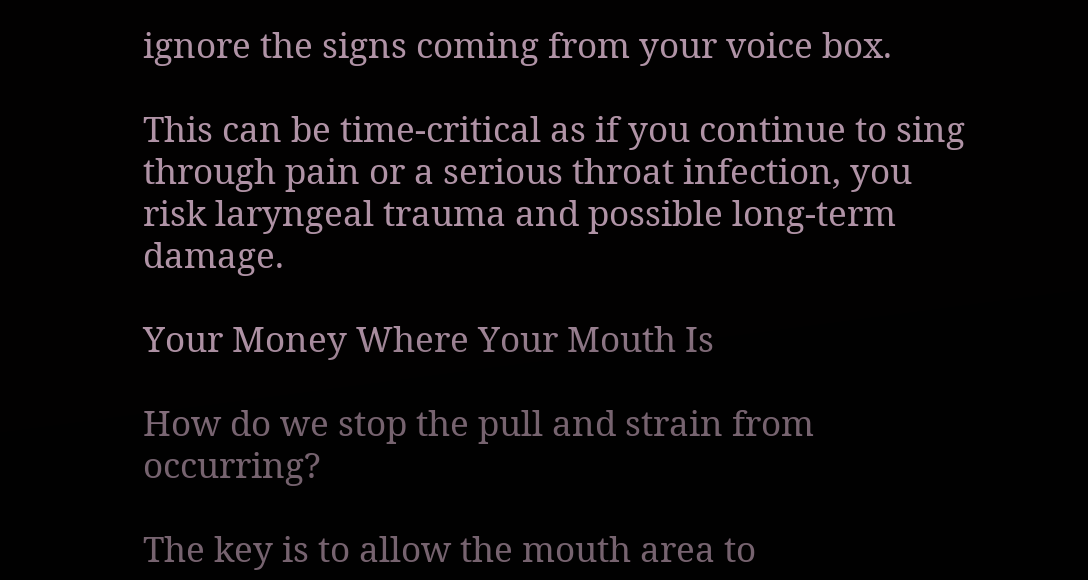ignore the signs coming from your voice box.

This can be time-critical as if you continue to sing through pain or a serious throat infection, you risk laryngeal trauma and possible long-term damage.

Your Money Where Your Mouth Is

How do we stop the pull and strain from occurring?

The key is to allow the mouth area to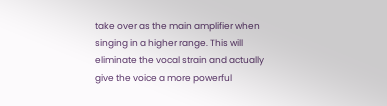take over as the main amplifier when singing in a higher range. This will eliminate the vocal strain and actually give the voice a more powerful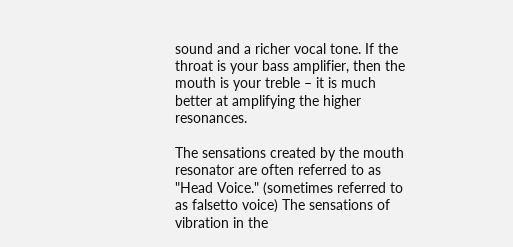sound and a richer vocal tone. If the throat is your bass amplifier, then the mouth is your treble – it is much better at amplifying the higher resonances.

The sensations created by the mouth resonator are often referred to as "Head Voice." (sometimes referred to as falsetto voice) The sensations of vibration in the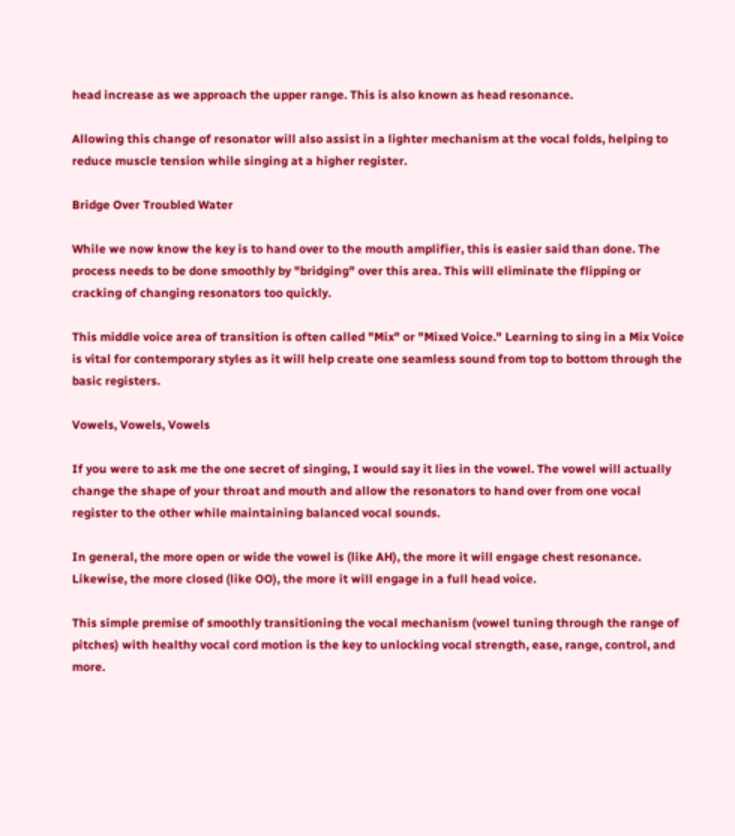head increase as we approach the upper range. This is also known as head resonance.

Allowing this change of resonator will also assist in a lighter mechanism at the vocal folds, helping to reduce muscle tension while singing at a higher register.

Bridge Over Troubled Water

While we now know the key is to hand over to the mouth amplifier, this is easier said than done. The process needs to be done smoothly by "bridging" over this area. This will eliminate the flipping or cracking of changing resonators too quickly.

This middle voice area of transition is often called "Mix" or "Mixed Voice." Learning to sing in a Mix Voice is vital for contemporary styles as it will help create one seamless sound from top to bottom through the basic registers.

Vowels, Vowels, Vowels

If you were to ask me the one secret of singing, I would say it lies in the vowel. The vowel will actually change the shape of your throat and mouth and allow the resonators to hand over from one vocal register to the other while maintaining balanced vocal sounds.

In general, the more open or wide the vowel is (like AH), the more it will engage chest resonance. Likewise, the more closed (like OO), the more it will engage in a full head voice.

This simple premise of smoothly transitioning the vocal mechanism (vowel tuning through the range of pitches) with healthy vocal cord motion is the key to unlocking vocal strength, ease, range, control, and more.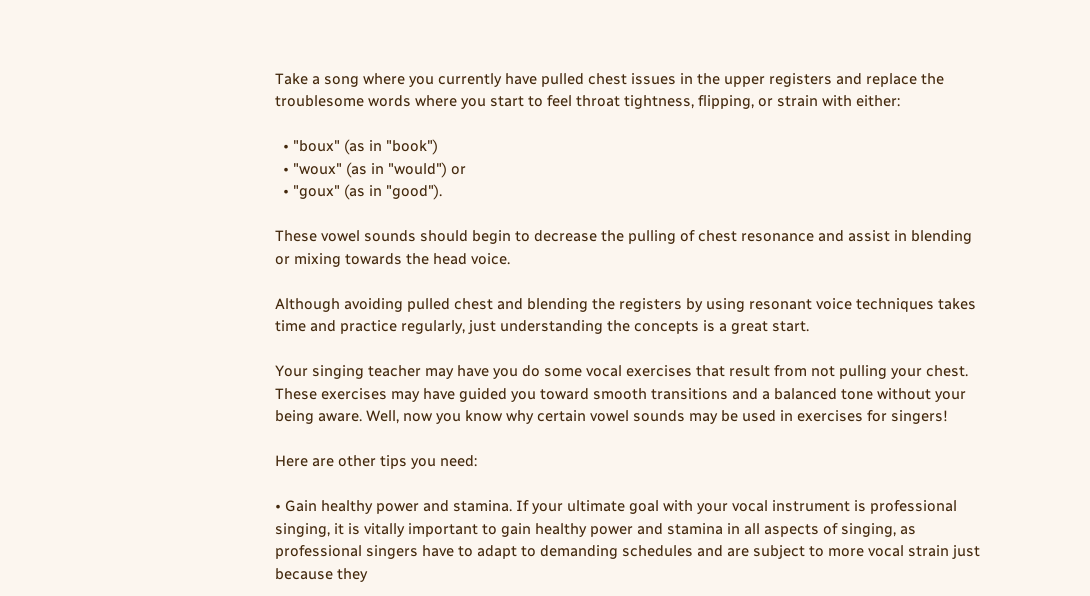Take a song where you currently have pulled chest issues in the upper registers and replace the troublesome words where you start to feel throat tightness, flipping, or strain with either:

  • "boux" (as in "book")
  • "woux" (as in "would") or
  • "goux" (as in "good").

These vowel sounds should begin to decrease the pulling of chest resonance and assist in blending or mixing towards the head voice.

Although avoiding pulled chest and blending the registers by using resonant voice techniques takes time and practice regularly, just understanding the concepts is a great start.

Your singing teacher may have you do some vocal exercises that result from not pulling your chest. These exercises may have guided you toward smooth transitions and a balanced tone without your being aware. Well, now you know why certain vowel sounds may be used in exercises for singers!

Here are other tips you need:

• Gain healthy power and stamina. If your ultimate goal with your vocal instrument is professional singing, it is vitally important to gain healthy power and stamina in all aspects of singing, as professional singers have to adapt to demanding schedules and are subject to more vocal strain just because they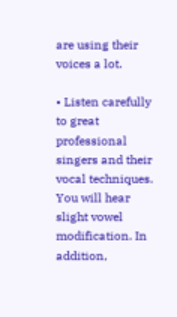are using their voices a lot.

• Listen carefully to great professional singers and their vocal techniques. You will hear slight vowel modification. In addition,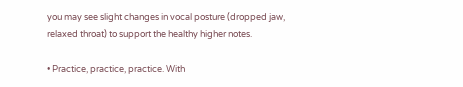you may see slight changes in vocal posture (dropped jaw, relaxed throat) to support the healthy higher notes.

• Practice, practice, practice. With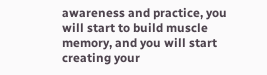awareness and practice, you will start to build muscle memory, and you will start creating your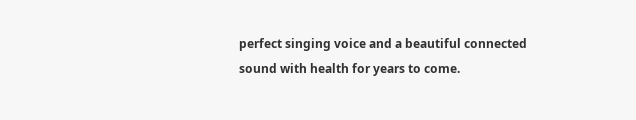perfect singing voice and a beautiful connected sound with health for years to come.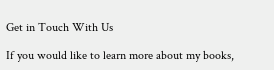Get in Touch With Us

If you would like to learn more about my books,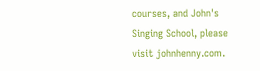courses, and John's Singing School, please visit johnhenny.com.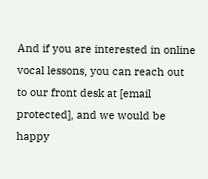And if you are interested in online vocal lessons, you can reach out to our front desk at [email protected], and we would be happy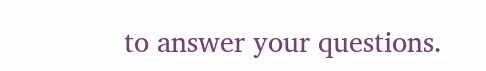to answer your questions.